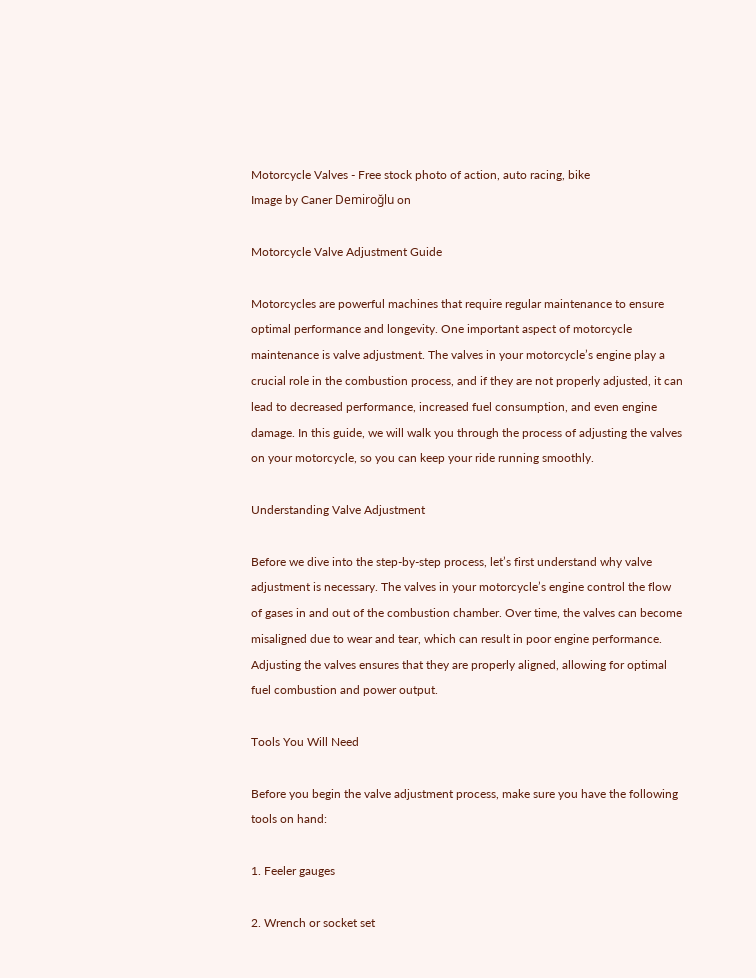Motorcycle Valves - Free stock photo of action, auto racing, bike
Image by Caner Demiroğlu on

Motorcycle Valve Adjustment Guide

Motorcycles are powerful machines that require regular maintenance to ensure optimal performance and longevity. One important aspect of motorcycle maintenance is valve adjustment. The valves in your motorcycle’s engine play a crucial role in the combustion process, and if they are not properly adjusted, it can lead to decreased performance, increased fuel consumption, and even engine damage. In this guide, we will walk you through the process of adjusting the valves on your motorcycle, so you can keep your ride running smoothly.

Understanding Valve Adjustment

Before we dive into the step-by-step process, let’s first understand why valve adjustment is necessary. The valves in your motorcycle’s engine control the flow of gases in and out of the combustion chamber. Over time, the valves can become misaligned due to wear and tear, which can result in poor engine performance. Adjusting the valves ensures that they are properly aligned, allowing for optimal fuel combustion and power output.

Tools You Will Need

Before you begin the valve adjustment process, make sure you have the following tools on hand:

1. Feeler gauges

2. Wrench or socket set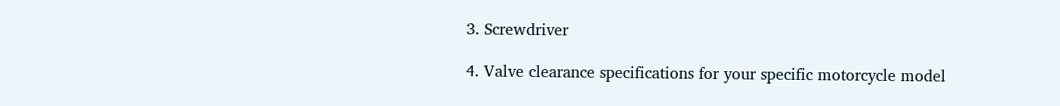3. Screwdriver

4. Valve clearance specifications for your specific motorcycle model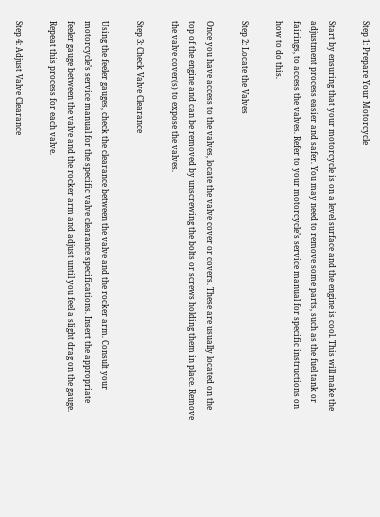Step 1: Prepare Your Motorcycle

Start by ensuring that your motorcycle is on a level surface and the engine is cool. This will make the adjustment process easier and safer. You may need to remove some parts, such as the fuel tank or fairings, to access the valves. Refer to your motorcycle’s service manual for specific instructions on how to do this.

Step 2: Locate the Valves

Once you have access to the valves, locate the valve cover or covers. These are usually located on the top of the engine and can be removed by unscrewing the bolts or screws holding them in place. Remove the valve cover(s) to expose the valves.

Step 3: Check Valve Clearance

Using the feeler gauges, check the clearance between the valve and the rocker arm. Consult your motorcycle’s service manual for the specific valve clearance specifications. Insert the appropriate feeler gauge between the valve and the rocker arm and adjust until you feel a slight drag on the gauge. Repeat this process for each valve.

Step 4: Adjust Valve Clearance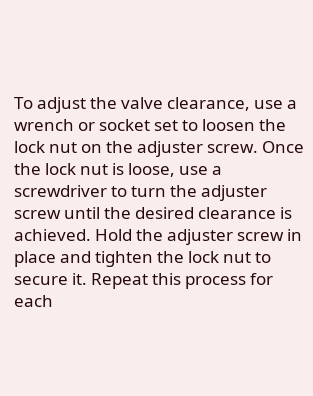To adjust the valve clearance, use a wrench or socket set to loosen the lock nut on the adjuster screw. Once the lock nut is loose, use a screwdriver to turn the adjuster screw until the desired clearance is achieved. Hold the adjuster screw in place and tighten the lock nut to secure it. Repeat this process for each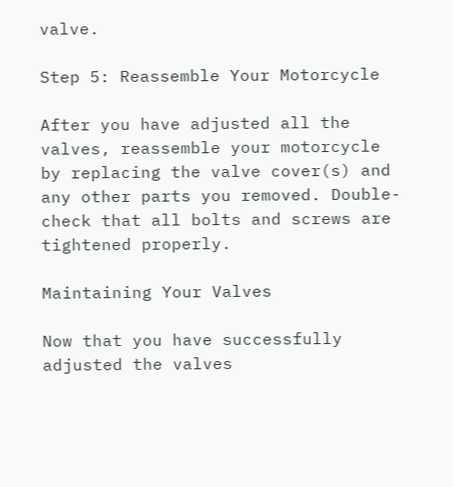valve.

Step 5: Reassemble Your Motorcycle

After you have adjusted all the valves, reassemble your motorcycle by replacing the valve cover(s) and any other parts you removed. Double-check that all bolts and screws are tightened properly.

Maintaining Your Valves

Now that you have successfully adjusted the valves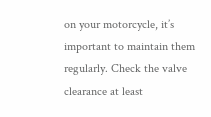on your motorcycle, it’s important to maintain them regularly. Check the valve clearance at least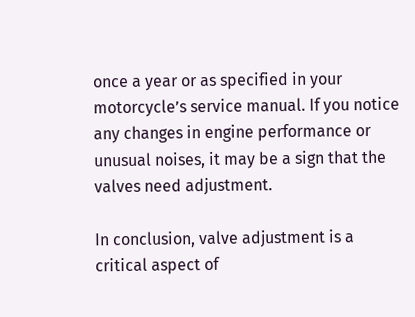once a year or as specified in your motorcycle’s service manual. If you notice any changes in engine performance or unusual noises, it may be a sign that the valves need adjustment.

In conclusion, valve adjustment is a critical aspect of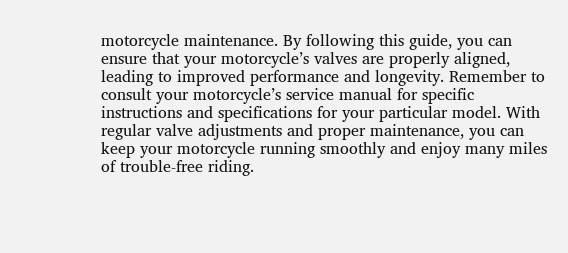motorcycle maintenance. By following this guide, you can ensure that your motorcycle’s valves are properly aligned, leading to improved performance and longevity. Remember to consult your motorcycle’s service manual for specific instructions and specifications for your particular model. With regular valve adjustments and proper maintenance, you can keep your motorcycle running smoothly and enjoy many miles of trouble-free riding.